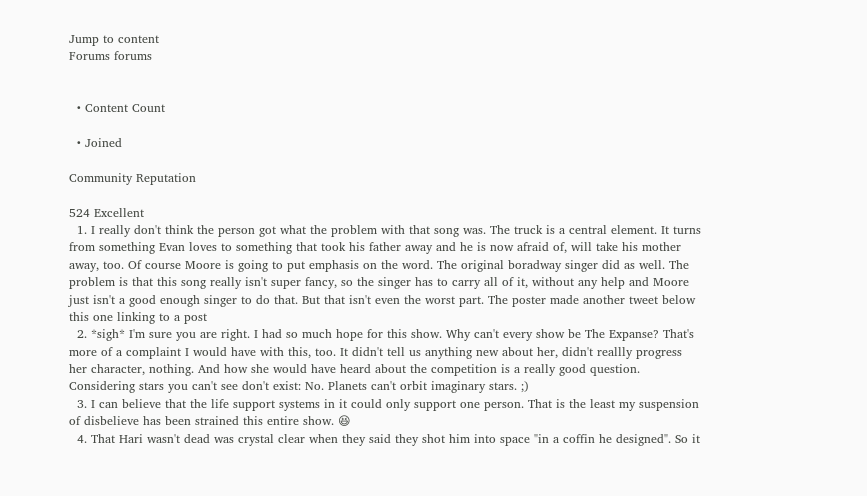Jump to content
Forums forums


  • Content Count

  • Joined

Community Reputation

524 Excellent
  1. I really don't think the person got what the problem with that song was. The truck is a central element. It turns from something Evan loves to something that took his father away and he is now afraid of, will take his mother away, too. Of course Moore is going to put emphasis on the word. The original boradway singer did as well. The problem is that this song really isn't super fancy, so the singer has to carry all of it, without any help and Moore just isn't a good enough singer to do that. But that isn't even the worst part. The poster made another tweet below this one linking to a post
  2. *sigh* I'm sure you are right. I had so much hope for this show. Why can't every show be The Expanse? That's more of a complaint I would have with this, too. It didn't tell us anything new about her, didn't reallly progress her character, nothing. And how she would have heard about the competition is a really good question. Considering stars you can't see don't exist: No. Planets can't orbit imaginary stars. ;)
  3. I can believe that the life support systems in it could only support one person. That is the least my suspension of disbelieve has been strained this entire show. 😆
  4. That Hari wasn't dead was crystal clear when they said they shot him into space "in a coffin he designed". So it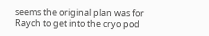seems the original plan was for Raych to get into the cryo pod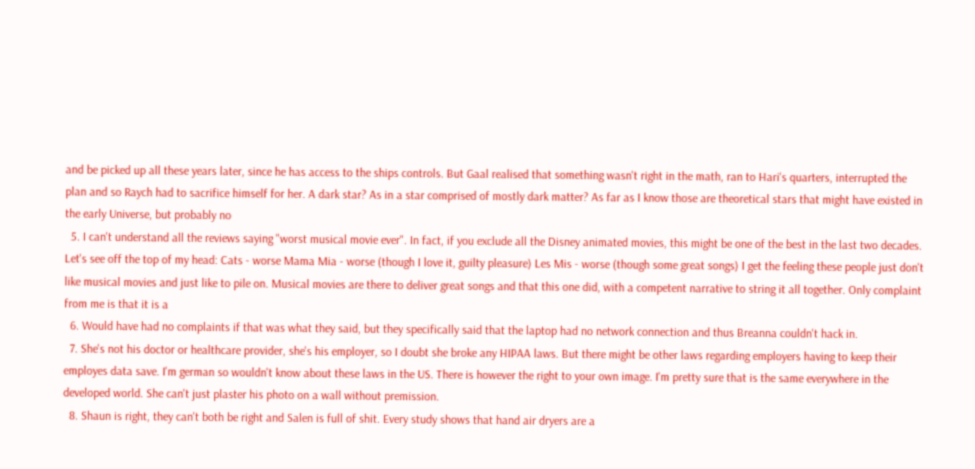and be picked up all these years later, since he has access to the ships controls. But Gaal realised that something wasn't right in the math, ran to Hari's quarters, interrupted the plan and so Raych had to sacrifice himself for her. A dark star? As in a star comprised of mostly dark matter? As far as I know those are theoretical stars that might have existed in the early Universe, but probably no
  5. I can't understand all the reviews saying "worst musical movie ever". In fact, if you exclude all the Disney animated movies, this might be one of the best in the last two decades. Let's see off the top of my head: Cats - worse Mama Mia - worse (though I love it, guilty pleasure) Les Mis - worse (though some great songs) I get the feeling these people just don't like musical movies and just like to pile on. Musical movies are there to deliver great songs and that this one did, with a competent narrative to string it all together. Only complaint from me is that it is a
  6. Would have had no complaints if that was what they said, but they specifically said that the laptop had no network connection and thus Breanna couldn't hack in.
  7. She's not his doctor or healthcare provider, she's his employer, so I doubt she broke any HIPAA laws. But there might be other laws regarding employers having to keep their employes data save. I'm german so wouldn't know about these laws in the US. There is however the right to your own image. I'm pretty sure that is the same everywhere in the developed world. She can't just plaster his photo on a wall without premission.
  8. Shaun is right, they can't both be right and Salen is full of shit. Every study shows that hand air dryers are a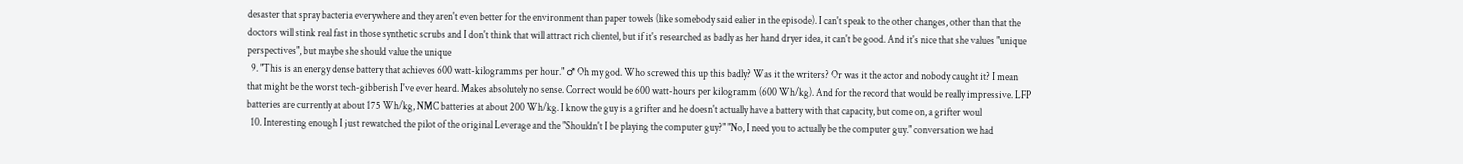desaster that spray bacteria everywhere and they aren't even better for the environment than paper towels (like somebody said ealier in the episode). I can't speak to the other changes, other than that the doctors will stink real fast in those synthetic scrubs and I don't think that will attract rich clientel, but if it's researched as badly as her hand dryer idea, it can't be good. And it's nice that she values "unique perspectives", but maybe she should value the unique
  9. "This is an energy dense battery that achieves 600 watt-kilogramms per hour." ♂ Oh my god. Who screwed this up this badly? Was it the writers? Or was it the actor and nobody caught it? I mean that might be the worst tech-gibberish I've ever heard. Makes absolutely no sense. Correct would be 600 watt-hours per kilogramm (600 Wh/kg). And for the record that would be really impressive. LFP batteries are currently at about 175 Wh/kg, NMC batteries at about 200 Wh/kg. I know the guy is a grifter and he doesn't actually have a battery with that capacity, but come on, a grifter woul
  10. Interesting enough I just rewatched the pilot of the original Leverage and the "Shouldn't I be playing the computer guy?" "No, I need you to actually be the computer guy." conversation we had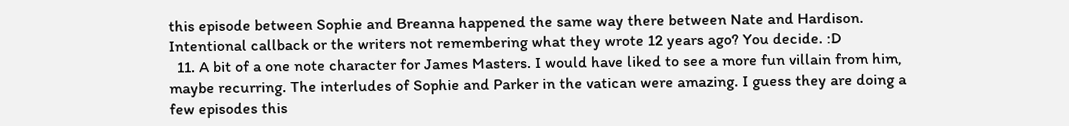this episode between Sophie and Breanna happened the same way there between Nate and Hardison. Intentional callback or the writers not remembering what they wrote 12 years ago? You decide. :D
  11. A bit of a one note character for James Masters. I would have liked to see a more fun villain from him, maybe recurring. The interludes of Sophie and Parker in the vatican were amazing. I guess they are doing a few episodes this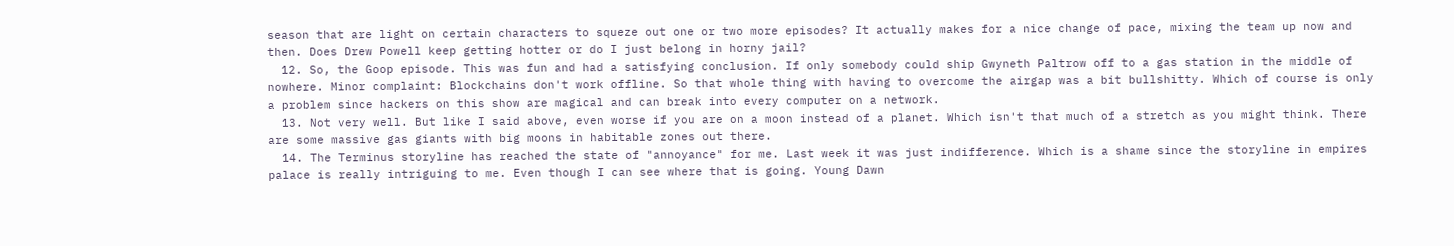season that are light on certain characters to squeze out one or two more episodes? It actually makes for a nice change of pace, mixing the team up now and then. Does Drew Powell keep getting hotter or do I just belong in horny jail?
  12. So, the Goop episode. This was fun and had a satisfying conclusion. If only somebody could ship Gwyneth Paltrow off to a gas station in the middle of nowhere. Minor complaint: Blockchains don't work offline. So that whole thing with having to overcome the airgap was a bit bullshitty. Which of course is only a problem since hackers on this show are magical and can break into every computer on a network.
  13. Not very well. But like I said above, even worse if you are on a moon instead of a planet. Which isn't that much of a stretch as you might think. There are some massive gas giants with big moons in habitable zones out there.
  14. The Terminus storyline has reached the state of "annoyance" for me. Last week it was just indifference. Which is a shame since the storyline in empires palace is really intriguing to me. Even though I can see where that is going. Young Dawn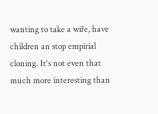wanting to take a wife, have children an stop empirial cloning. It's not even that much more interesting than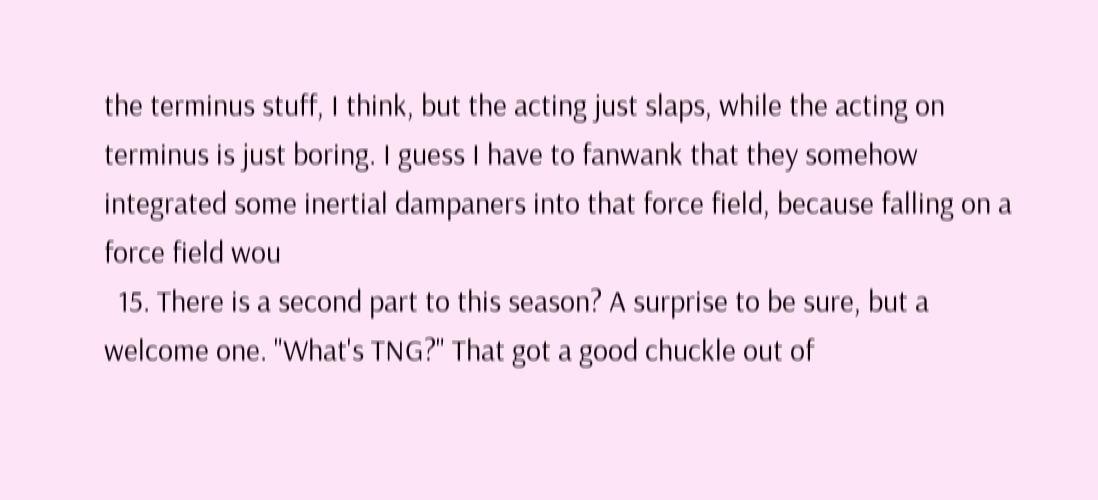the terminus stuff, I think, but the acting just slaps, while the acting on terminus is just boring. I guess I have to fanwank that they somehow integrated some inertial dampaners into that force field, because falling on a force field wou
  15. There is a second part to this season? A surprise to be sure, but a welcome one. "What's TNG?" That got a good chuckle out of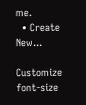me.
  • Create New...

Customize font-size